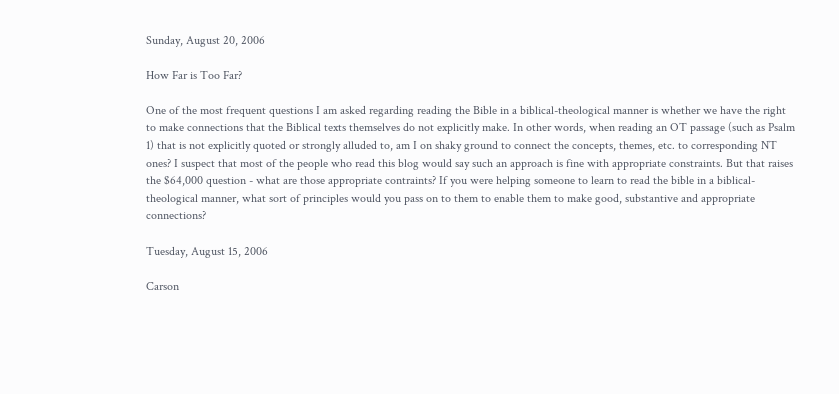Sunday, August 20, 2006

How Far is Too Far?

One of the most frequent questions I am asked regarding reading the Bible in a biblical-theological manner is whether we have the right to make connections that the Biblical texts themselves do not explicitly make. In other words, when reading an OT passage (such as Psalm 1) that is not explicitly quoted or strongly alluded to, am I on shaky ground to connect the concepts, themes, etc. to corresponding NT ones? I suspect that most of the people who read this blog would say such an approach is fine with appropriate constraints. But that raises the $64,000 question - what are those appropriate contraints? If you were helping someone to learn to read the bible in a biblical-theological manner, what sort of principles would you pass on to them to enable them to make good, substantive and appropriate connections?

Tuesday, August 15, 2006

Carson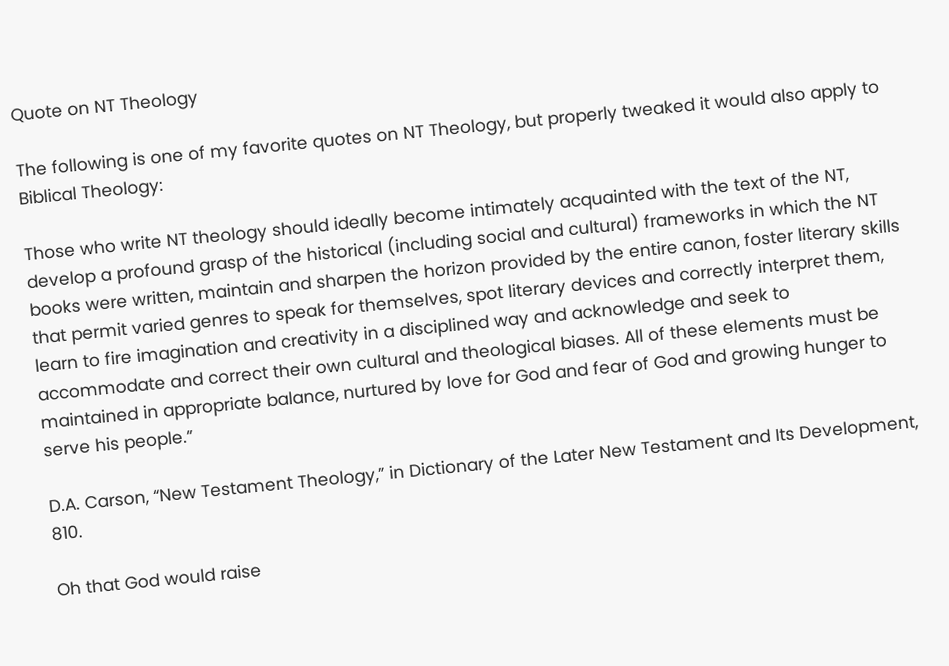Quote on NT Theology

The following is one of my favorite quotes on NT Theology, but properly tweaked it would also apply to Biblical Theology:

Those who write NT theology should ideally become intimately acquainted with the text of the NT, develop a profound grasp of the historical (including social and cultural) frameworks in which the NT books were written, maintain and sharpen the horizon provided by the entire canon, foster literary skills that permit varied genres to speak for themselves, spot literary devices and correctly interpret them, learn to fire imagination and creativity in a disciplined way and acknowledge and seek to accommodate and correct their own cultural and theological biases. All of these elements must be maintained in appropriate balance, nurtured by love for God and fear of God and growing hunger to serve his people.”

D.A. Carson, “New Testament Theology,” in Dictionary of the Later New Testament and Its Development, 810.

Oh that God would raise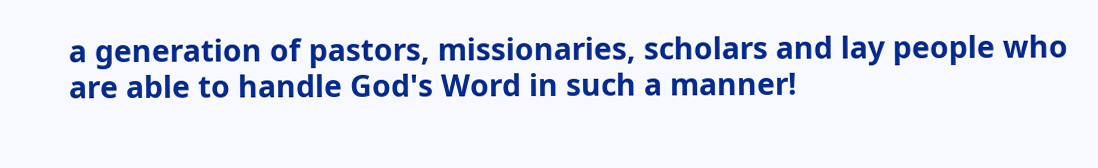a generation of pastors, missionaries, scholars and lay people who are able to handle God's Word in such a manner!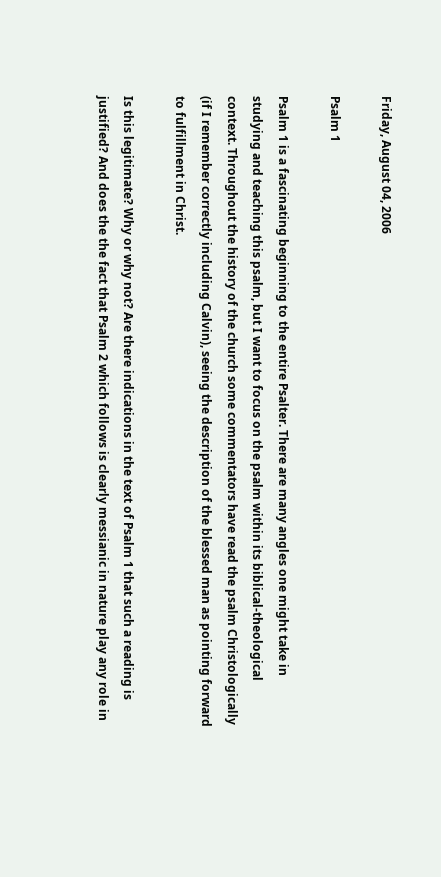Friday, August 04, 2006

Psalm 1

Psalm 1 is a fascinating beginning to the entire Psalter. There are many angles one might take in studying and teaching this psalm, but I want to focus on the psalm within its biblical-theological context. Throughout the history of the church some commentators have read the psalm Christologically (if I remember correctly including Calvin), seeing the description of the blessed man as pointing forward to fulfillment in Christ.

Is this legitimate? Why or why not? Are there indications in the text of Psalm 1 that such a reading is justified? And does the the fact that Psalm 2 which follows is clearly messianic in nature play any role in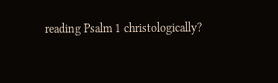reading Psalm 1 christologically?